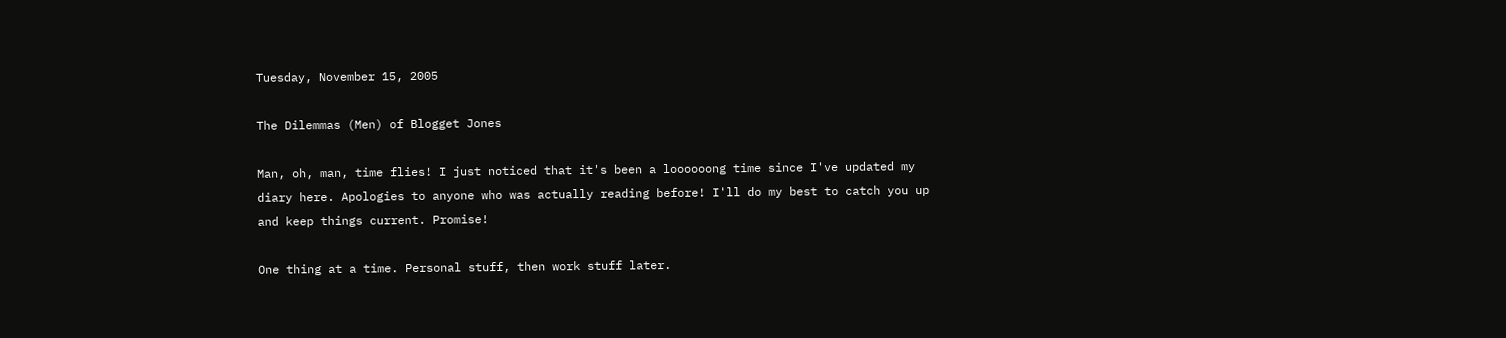Tuesday, November 15, 2005

The Dilemmas (Men) of Blogget Jones

Man, oh, man, time flies! I just noticed that it's been a loooooong time since I've updated my diary here. Apologies to anyone who was actually reading before! I'll do my best to catch you up and keep things current. Promise!

One thing at a time. Personal stuff, then work stuff later.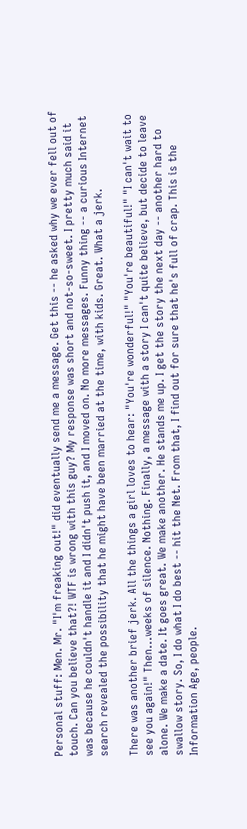Personal stuff: Men. Mr. "I'm freaking out!" did eventually send me a message. Get this -- he asked why we ever fell out of touch. Can you believe that?! WTF is wrong with this guy? My response was short and not-so-sweet. I pretty much said it was because he couldn't handle it and I didn't push it, and I moved on. No more messages. Funny thing -- a curious Internet search revealed the possibility that he might have been married at the time, with kids. Great. What a jerk.

There was another brief jerk. All the things a girl loves to hear: "You're wonderful!" "You're beautiful!" "I can't wait to see you again!" Then...weeks of silence. Nothing. Finally, a message with a story I can't quite believe, but decide to leave alone. We make a date. It goes great. We make another. He stands me up. I get the story the next day -- another hard to swallow story. So, I do what I do best -- hit the Net. From that, I find out for sure that he's full of crap. This is the Information Age, people.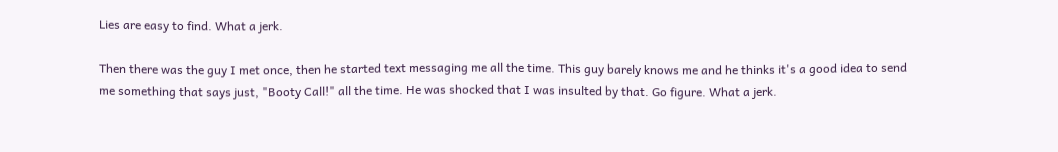Lies are easy to find. What a jerk.

Then there was the guy I met once, then he started text messaging me all the time. This guy barely knows me and he thinks it's a good idea to send me something that says just, "Booty Call!" all the time. He was shocked that I was insulted by that. Go figure. What a jerk.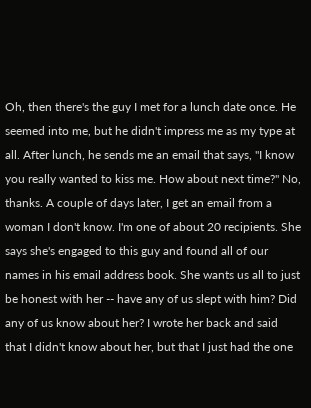Oh, then there's the guy I met for a lunch date once. He seemed into me, but he didn't impress me as my type at all. After lunch, he sends me an email that says, "I know you really wanted to kiss me. How about next time?" No, thanks. A couple of days later, I get an email from a woman I don't know. I'm one of about 20 recipients. She says she's engaged to this guy and found all of our names in his email address book. She wants us all to just be honest with her -- have any of us slept with him? Did any of us know about her? I wrote her back and said that I didn't know about her, but that I just had the one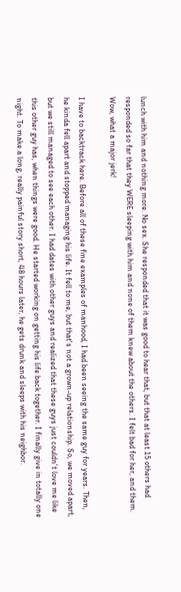lunch with him and nothing more. No sex. She responded that it was good to hear that, but that at least 15 others had responded so far that they WERE sleeping with him and none of them knew about the others. I felt bad for her, and them. Wow, what a major jerk!

I have to backtrack here. Before all of these fine examples of manhood, I had been seeing the same guy for years. Then, he kinda fell apart and stopped managing his life. It fell to me, but that's not a grown-up relationship. So, we moved apart, but we still managed to see each other. I had dates with other guys and realized that these guys just couldn't love me like this other guy has, when things were good. He started working on getting his life back together. I finally give in totally one night. To make a long, really painful story short, 48 hours later, he gets drunk and sleeps with his neighbor.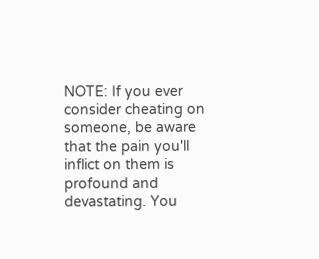NOTE: If you ever consider cheating on someone, be aware that the pain you'll inflict on them is profound and devastating. You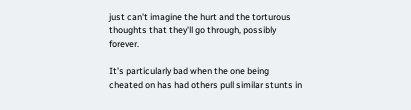just can't imagine the hurt and the torturous thoughts that they'll go through, possibly forever.

It's particularly bad when the one being cheated on has had others pull similar stunts in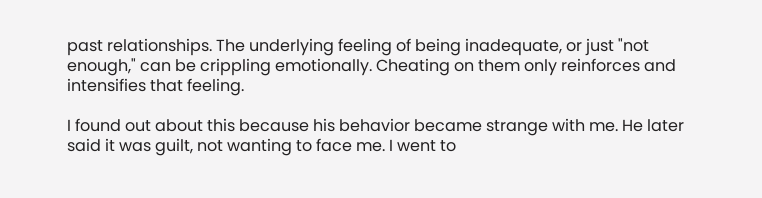past relationships. The underlying feeling of being inadequate, or just "not enough," can be crippling emotionally. Cheating on them only reinforces and intensifies that feeling.

I found out about this because his behavior became strange with me. He later said it was guilt, not wanting to face me. I went to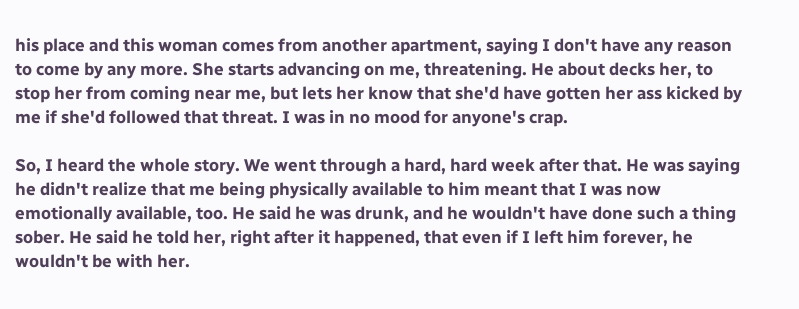his place and this woman comes from another apartment, saying I don't have any reason to come by any more. She starts advancing on me, threatening. He about decks her, to stop her from coming near me, but lets her know that she'd have gotten her ass kicked by me if she'd followed that threat. I was in no mood for anyone's crap.

So, I heard the whole story. We went through a hard, hard week after that. He was saying he didn't realize that me being physically available to him meant that I was now emotionally available, too. He said he was drunk, and he wouldn't have done such a thing sober. He said he told her, right after it happened, that even if I left him forever, he wouldn't be with her.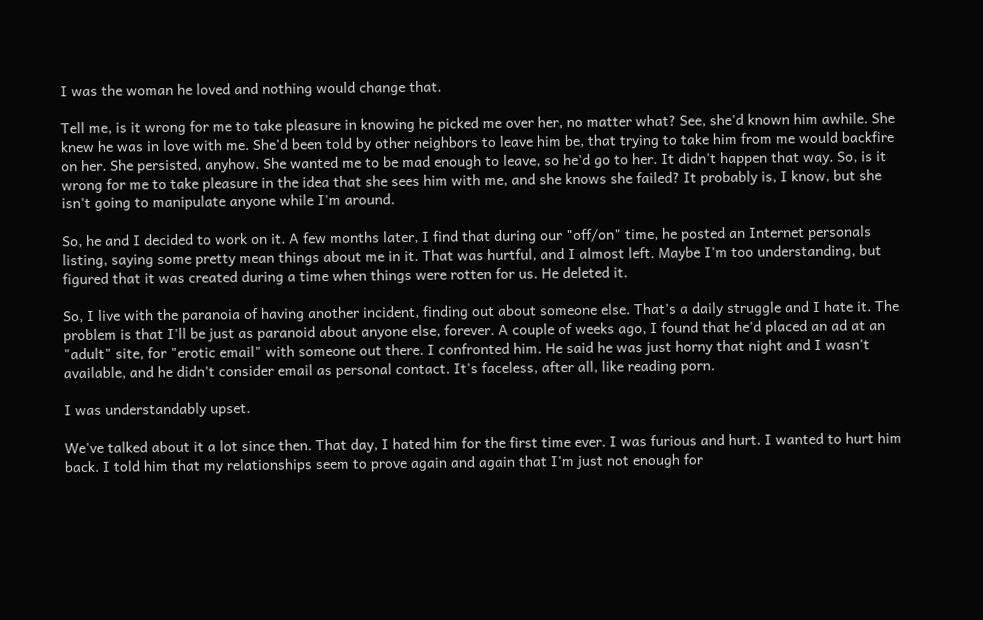I was the woman he loved and nothing would change that.

Tell me, is it wrong for me to take pleasure in knowing he picked me over her, no matter what? See, she'd known him awhile. She knew he was in love with me. She'd been told by other neighbors to leave him be, that trying to take him from me would backfire on her. She persisted, anyhow. She wanted me to be mad enough to leave, so he'd go to her. It didn't happen that way. So, is it wrong for me to take pleasure in the idea that she sees him with me, and she knows she failed? It probably is, I know, but she isn't going to manipulate anyone while I'm around.

So, he and I decided to work on it. A few months later, I find that during our "off/on" time, he posted an Internet personals listing, saying some pretty mean things about me in it. That was hurtful, and I almost left. Maybe I'm too understanding, but figured that it was created during a time when things were rotten for us. He deleted it.

So, I live with the paranoia of having another incident, finding out about someone else. That's a daily struggle and I hate it. The problem is that I'll be just as paranoid about anyone else, forever. A couple of weeks ago, I found that he'd placed an ad at an "adult" site, for "erotic email" with someone out there. I confronted him. He said he was just horny that night and I wasn't available, and he didn't consider email as personal contact. It's faceless, after all, like reading porn.

I was understandably upset.

We've talked about it a lot since then. That day, I hated him for the first time ever. I was furious and hurt. I wanted to hurt him back. I told him that my relationships seem to prove again and again that I'm just not enough for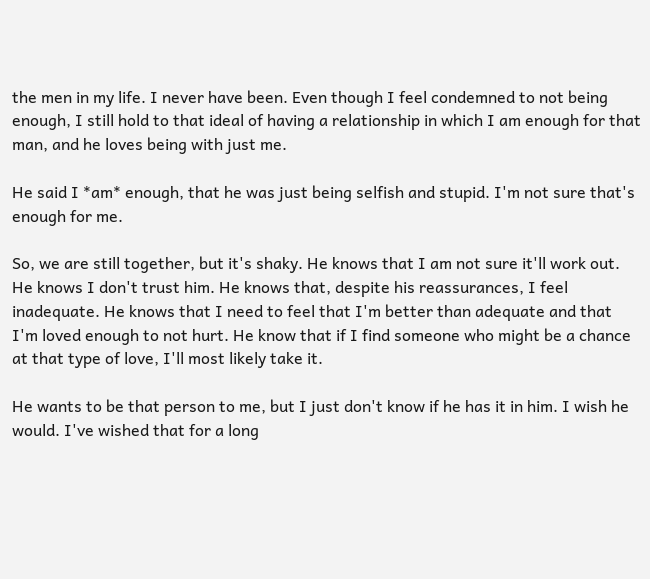the men in my life. I never have been. Even though I feel condemned to not being enough, I still hold to that ideal of having a relationship in which I am enough for that man, and he loves being with just me.

He said I *am* enough, that he was just being selfish and stupid. I'm not sure that's enough for me.

So, we are still together, but it's shaky. He knows that I am not sure it'll work out. He knows I don't trust him. He knows that, despite his reassurances, I feel inadequate. He knows that I need to feel that I'm better than adequate and that I'm loved enough to not hurt. He know that if I find someone who might be a chance at that type of love, I'll most likely take it.

He wants to be that person to me, but I just don't know if he has it in him. I wish he would. I've wished that for a long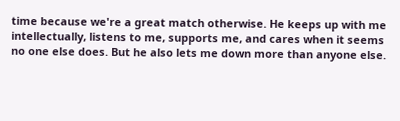time because we're a great match otherwise. He keeps up with me intellectually, listens to me, supports me, and cares when it seems no one else does. But he also lets me down more than anyone else.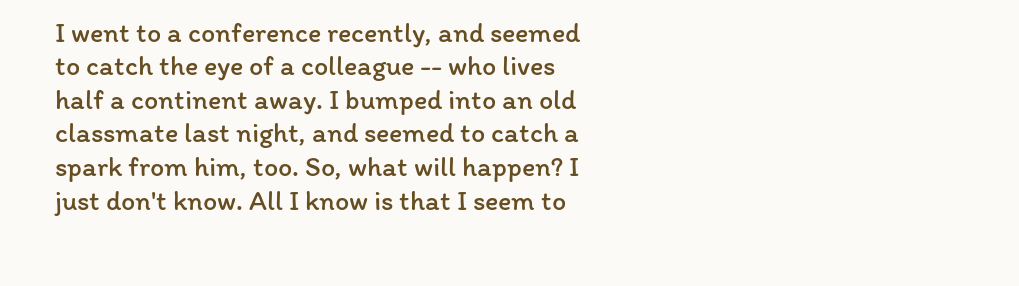I went to a conference recently, and seemed to catch the eye of a colleague -- who lives half a continent away. I bumped into an old classmate last night, and seemed to catch a spark from him, too. So, what will happen? I just don't know. All I know is that I seem to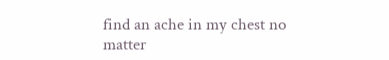find an ache in my chest no matter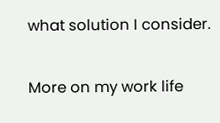what solution I consider.

More on my work life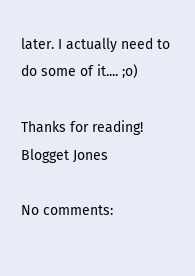later. I actually need to do some of it.... ;o)

Thanks for reading!
Blogget Jones

No comments: